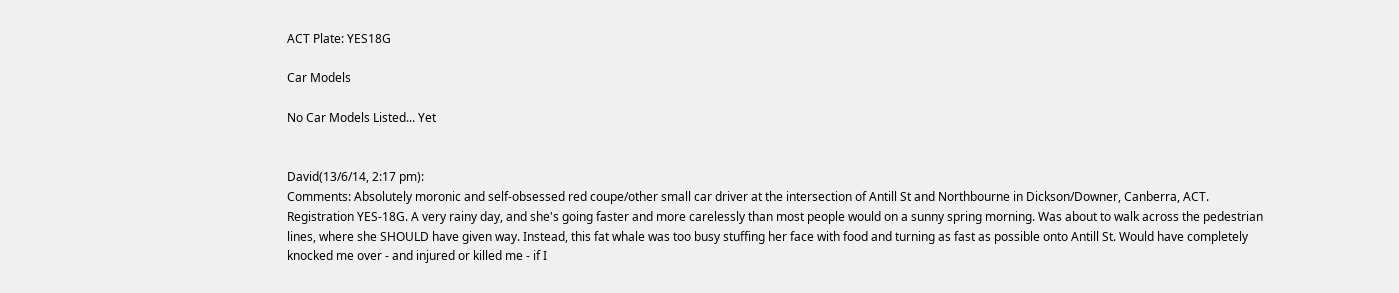ACT Plate: YES18G

Car Models

No Car Models Listed... Yet


David(13/6/14, 2:17 pm):
Comments: Absolutely moronic and self-obsessed red coupe/other small car driver at the intersection of Antill St and Northbourne in Dickson/Downer, Canberra, ACT. Registration YES-18G. A very rainy day, and she's going faster and more carelessly than most people would on a sunny spring morning. Was about to walk across the pedestrian lines, where she SHOULD have given way. Instead, this fat whale was too busy stuffing her face with food and turning as fast as possible onto Antill St. Would have completely knocked me over - and injured or killed me - if I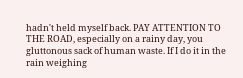hadn't held myself back. PAY ATTENTION TO THE ROAD, especially on a rainy day, you gluttonous sack of human waste. If I do it in the rain weighing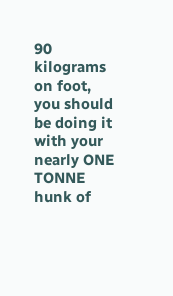90 kilograms on foot, you should be doing it with your nearly ONE TONNE hunk of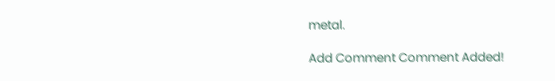metal.

Add Comment Comment Added!